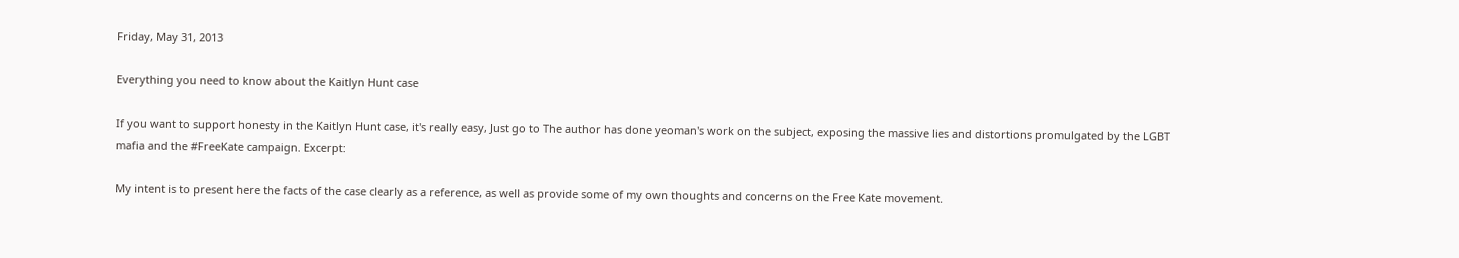Friday, May 31, 2013

Everything you need to know about the Kaitlyn Hunt case

If you want to support honesty in the Kaitlyn Hunt case, it's really easy, Just go to The author has done yeoman's work on the subject, exposing the massive lies and distortions promulgated by the LGBT mafia and the #FreeKate campaign. Excerpt:

My intent is to present here the facts of the case clearly as a reference, as well as provide some of my own thoughts and concerns on the Free Kate movement.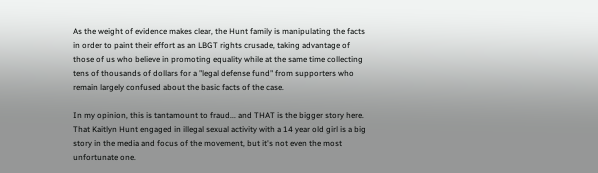As the weight of evidence makes clear, the Hunt family is manipulating the facts in order to paint their effort as an LBGT rights crusade, taking advantage of those of us who believe in promoting equality while at the same time collecting tens of thousands of dollars for a "legal defense fund" from supporters who remain largely confused about the basic facts of the case.

In my opinion, this is tantamount to fraud... and THAT is the bigger story here. That Kaitlyn Hunt engaged in illegal sexual activity with a 14 year old girl is a big story in the media and focus of the movement, but it's not even the most unfortunate one.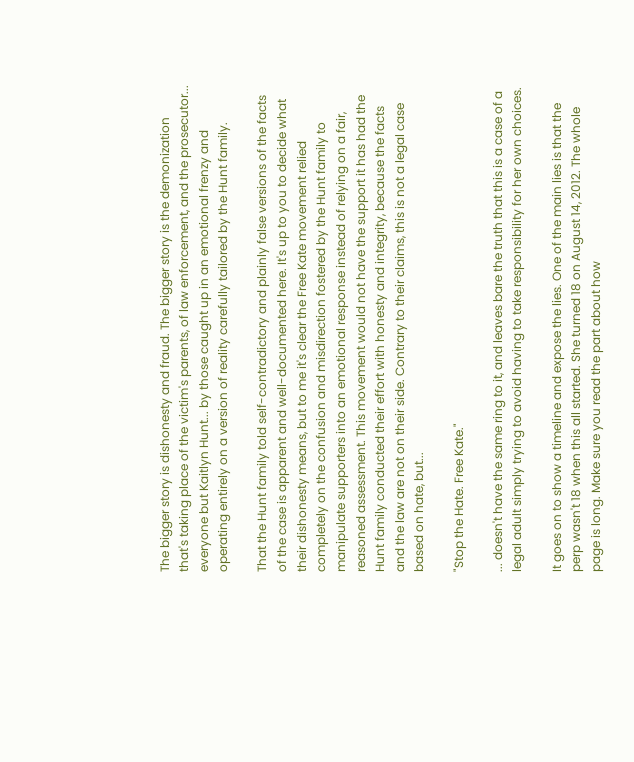The bigger story is dishonesty and fraud. The bigger story is the demonization that's taking place of the victim's parents, of law enforcement, and the prosecutor... everyone but Kaitlyn Hunt... by those caught up in an emotional frenzy and operating entirely on a version of reality carefully tailored by the Hunt family.

That the Hunt family told self-contradictory and plainly false versions of the facts of the case is apparent and well-documented here. It's up to you to decide what their dishonesty means, but to me it's clear the Free Kate movement relied completely on the confusion and misdirection fostered by the Hunt family to manipulate supporters into an emotional response instead of relying on a fair, reasoned assessment. This movement would not have the support it has had the Hunt family conducted their effort with honesty and integrity, because the facts and the law are not on their side. Contrary to their claims, this is not a legal case based on hate, but...

"Stop the Hate. Free Kate."

... doesn't have the same ring to it, and leaves bare the truth that this is a case of a legal adult simply trying to avoid having to take responsibility for her own choices.

It goes on to show a timeline and expose the lies. One of the main lies is that the perp wasn't 18 when this all started. She turned 18 on August 14, 2012. The whole page is long. Make sure you read the part about how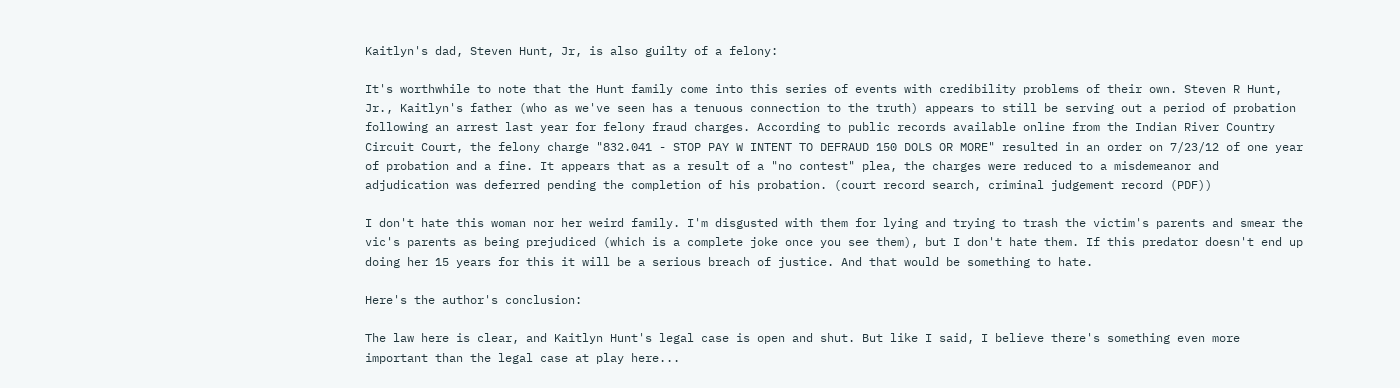Kaitlyn's dad, Steven Hunt, Jr, is also guilty of a felony:

It's worthwhile to note that the Hunt family come into this series of events with credibility problems of their own. Steven R Hunt, Jr., Kaitlyn's father (who as we've seen has a tenuous connection to the truth) appears to still be serving out a period of probation following an arrest last year for felony fraud charges. According to public records available online from the Indian River Country Circuit Court, the felony charge "832.041 - STOP PAY W INTENT TO DEFRAUD 150 DOLS OR MORE" resulted in an order on 7/23/12 of one year of probation and a fine. It appears that as a result of a "no contest" plea, the charges were reduced to a misdemeanor and adjudication was deferred pending the completion of his probation. (court record search, criminal judgement record (PDF))

I don't hate this woman nor her weird family. I'm disgusted with them for lying and trying to trash the victim's parents and smear the vic's parents as being prejudiced (which is a complete joke once you see them), but I don't hate them. If this predator doesn't end up doing her 15 years for this it will be a serious breach of justice. And that would be something to hate.

Here's the author's conclusion:

The law here is clear, and Kaitlyn Hunt's legal case is open and shut. But like I said, I believe there's something even more important than the legal case at play here...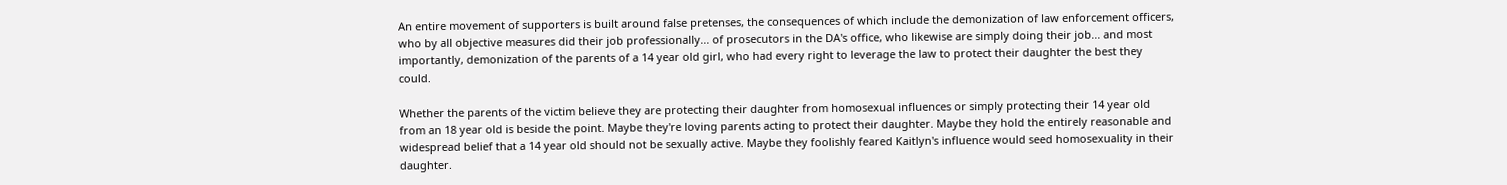An entire movement of supporters is built around false pretenses, the consequences of which include the demonization of law enforcement officers, who by all objective measures did their job professionally... of prosecutors in the DA's office, who likewise are simply doing their job... and most importantly, demonization of the parents of a 14 year old girl, who had every right to leverage the law to protect their daughter the best they could.

Whether the parents of the victim believe they are protecting their daughter from homosexual influences or simply protecting their 14 year old from an 18 year old is beside the point. Maybe they're loving parents acting to protect their daughter. Maybe they hold the entirely reasonable and widespread belief that a 14 year old should not be sexually active. Maybe they foolishly feared Kaitlyn's influence would seed homosexuality in their daughter.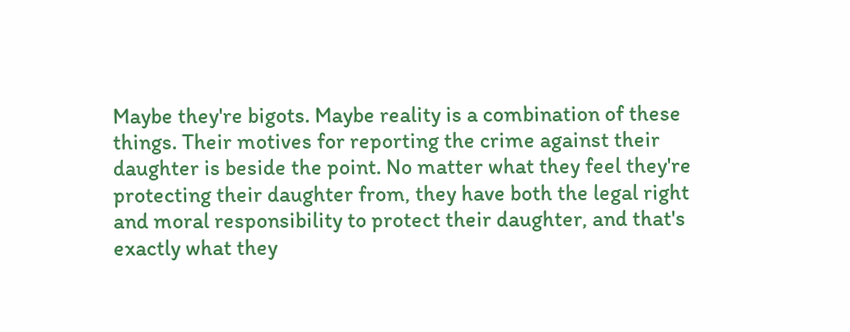Maybe they're bigots. Maybe reality is a combination of these things. Their motives for reporting the crime against their daughter is beside the point. No matter what they feel they're protecting their daughter from, they have both the legal right and moral responsibility to protect their daughter, and that's exactly what they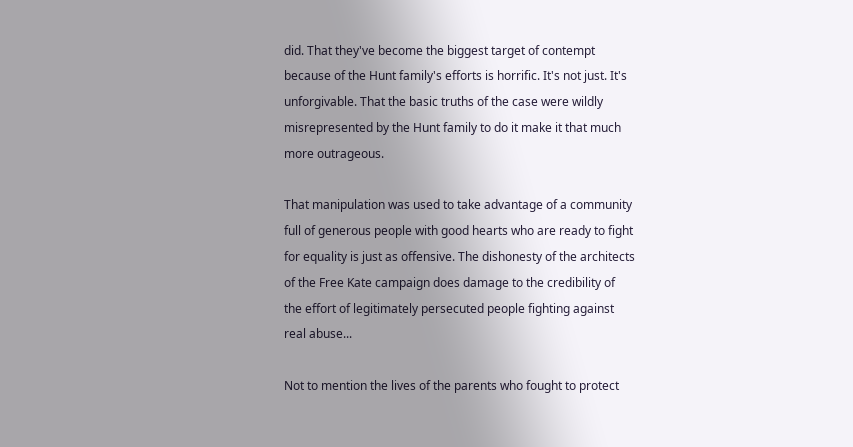did. That they've become the biggest target of contempt because of the Hunt family's efforts is horrific. It's not just. It's unforgivable. That the basic truths of the case were wildly misrepresented by the Hunt family to do it make it that much more outrageous.

That manipulation was used to take advantage of a community full of generous people with good hearts who are ready to fight for equality is just as offensive. The dishonesty of the architects of the Free Kate campaign does damage to the credibility of the effort of legitimately persecuted people fighting against real abuse...

Not to mention the lives of the parents who fought to protect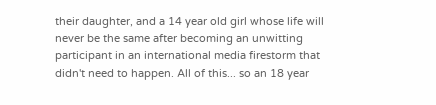their daughter, and a 14 year old girl whose life will never be the same after becoming an unwitting participant in an international media firestorm that didn't need to happen. All of this... so an 18 year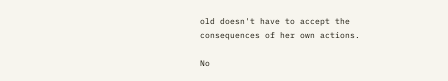old doesn't have to accept the consequences of her own actions.

No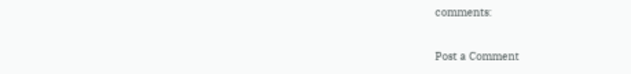comments:

Post a Comment